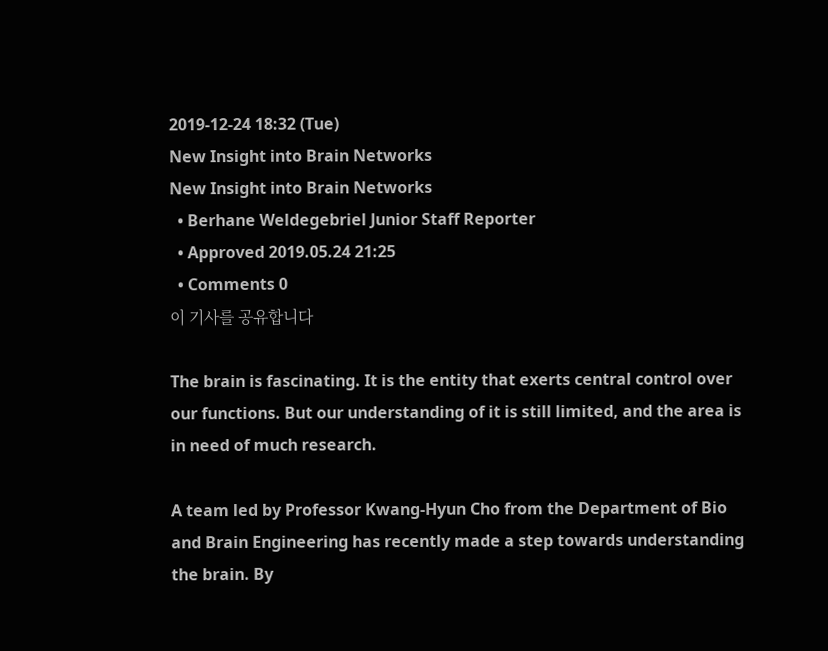2019-12-24 18:32 (Tue)
New Insight into Brain Networks
New Insight into Brain Networks
  • Berhane Weldegebriel Junior Staff Reporter
  • Approved 2019.05.24 21:25
  • Comments 0
이 기사를 공유합니다

The brain is fascinating. It is the entity that exerts central control over our functions. But our understanding of it is still limited, and the area is in need of much research.

A team led by Professor Kwang-Hyun Cho from the Department of Bio and Brain Engineering has recently made a step towards understanding the brain. By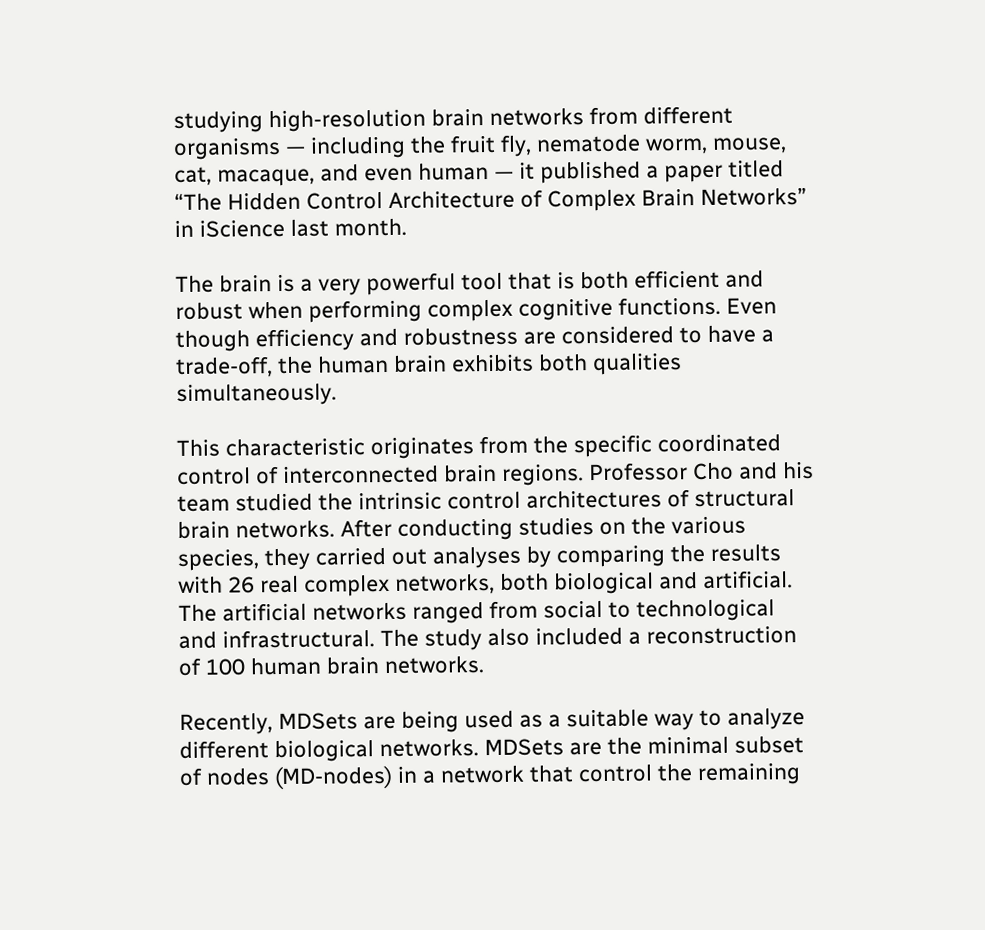studying high-resolution brain networks from different organisms — including the fruit fly, nematode worm, mouse, cat, macaque, and even human — it published a paper titled “The Hidden Control Architecture of Complex Brain Networks” in iScience last month.

The brain is a very powerful tool that is both efficient and robust when performing complex cognitive functions. Even though efficiency and robustness are considered to have a trade-off, the human brain exhibits both qualities simultaneously.

This characteristic originates from the specific coordinated control of interconnected brain regions. Professor Cho and his team studied the intrinsic control architectures of structural brain networks. After conducting studies on the various species, they carried out analyses by comparing the results with 26 real complex networks, both biological and artificial. The artificial networks ranged from social to technological and infrastructural. The study also included a reconstruction of 100 human brain networks.

Recently, MDSets are being used as a suitable way to analyze different biological networks. MDSets are the minimal subset of nodes (MD-nodes) in a network that control the remaining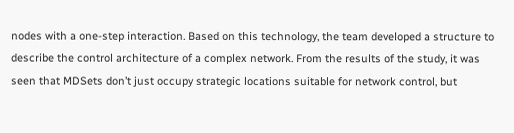nodes with a one-step interaction. Based on this technology, the team developed a structure to describe the control architecture of a complex network. From the results of the study, it was seen that MDSets don’t just occupy strategic locations suitable for network control, but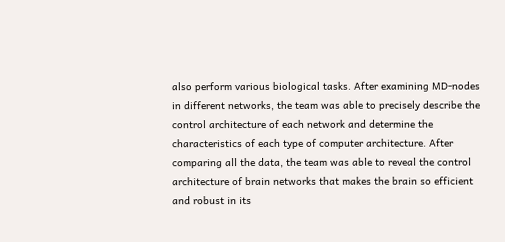also perform various biological tasks. After examining MD-nodes in different networks, the team was able to precisely describe the control architecture of each network and determine the characteristics of each type of computer architecture. After comparing all the data, the team was able to reveal the control architecture of brain networks that makes the brain so efficient and robust in its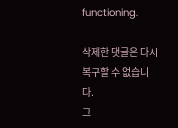functioning.

삭제한 댓글은 다시 복구할 수 없습니다.
그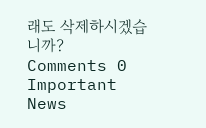래도 삭제하시겠습니까?
Comments 0
Important News